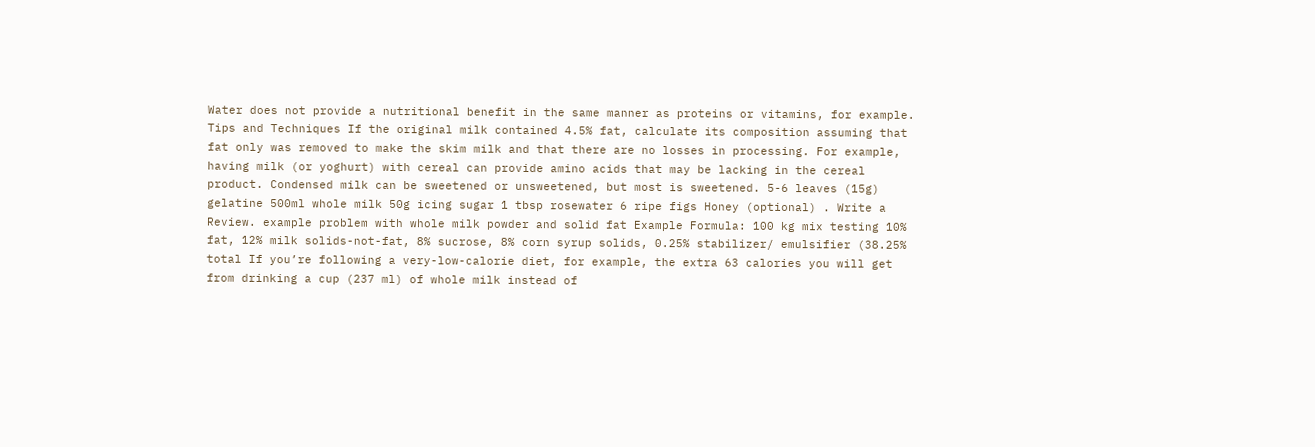Water does not provide a nutritional benefit in the same manner as proteins or vitamins, for example. Tips and Techniques If the original milk contained 4.5% fat, calculate its composition assuming that fat only was removed to make the skim milk and that there are no losses in processing. For example, having milk (or yoghurt) with cereal can provide amino acids that may be lacking in the cereal product. Condensed milk can be sweetened or unsweetened, but most is sweetened. 5-6 leaves (15g) gelatine 500ml whole milk 50g icing sugar 1 tbsp rosewater 6 ripe figs Honey (optional) . Write a Review. example problem with whole milk powder and solid fat Example Formula: 100 kg mix testing 10% fat, 12% milk solids-not-fat, 8% sucrose, 8% corn syrup solids, 0.25% stabilizer/ emulsifier (38.25% total If you’re following a very-low-calorie diet, for example, the extra 63 calories you will get from drinking a cup (237 ml) of whole milk instead of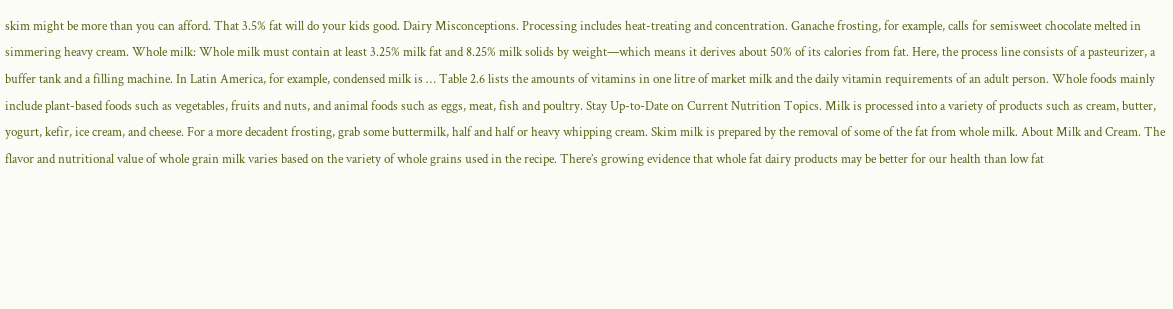skim might be more than you can afford. That 3.5% fat will do your kids good. Dairy Misconceptions. Processing includes heat-treating and concentration. Ganache frosting, for example, calls for semisweet chocolate melted in simmering heavy cream. Whole milk: Whole milk must contain at least 3.25% milk fat and 8.25% milk solids by weight—which means it derives about 50% of its calories from fat. Here, the process line consists of a pasteurizer, a buffer tank and a filling machine. In Latin America, for example, condensed milk is … Table 2.6 lists the amounts of vitamins in one litre of market milk and the daily vitamin requirements of an adult person. Whole foods mainly include plant-based foods such as vegetables, fruits and nuts, and animal foods such as eggs, meat, fish and poultry. Stay Up-to-Date on Current Nutrition Topics. Milk is processed into a variety of products such as cream, butter, yogurt, kefir, ice cream, and cheese. For a more decadent frosting, grab some buttermilk, half and half or heavy whipping cream. Skim milk is prepared by the removal of some of the fat from whole milk. About Milk and Cream. The flavor and nutritional value of whole grain milk varies based on the variety of whole grains used in the recipe. There’s growing evidence that whole fat dairy products may be better for our health than low fat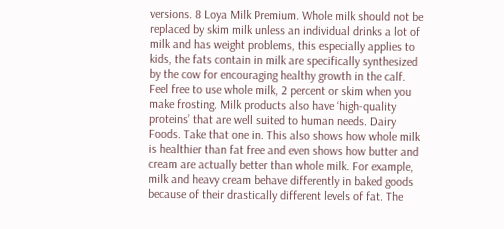versions. 8 Loya Milk Premium. Whole milk should not be replaced by skim milk unless an individual drinks a lot of milk and has weight problems, this especially applies to kids, the fats contain in milk are specifically synthesized by the cow for encouraging healthy growth in the calf. Feel free to use whole milk, 2 percent or skim when you make frosting. Milk products also have ‘high-quality proteins’ that are well suited to human needs. Dairy Foods. Take that one in. This also shows how whole milk is healthier than fat free and even shows how butter and cream are actually better than whole milk. For example, milk and heavy cream behave differently in baked goods because of their drastically different levels of fat. The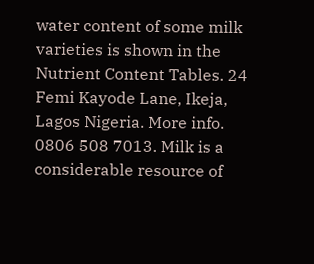water content of some milk varieties is shown in the Nutrient Content Tables. 24 Femi Kayode Lane, Ikeja, Lagos Nigeria. More info. 0806 508 7013. Milk is a considerable resource of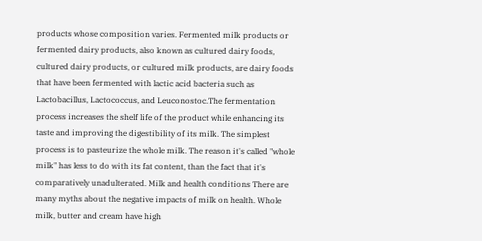products whose composition varies. Fermented milk products or fermented dairy products, also known as cultured dairy foods, cultured dairy products, or cultured milk products, are dairy foods that have been fermented with lactic acid bacteria such as Lactobacillus, Lactococcus, and Leuconostoc.The fermentation process increases the shelf life of the product while enhancing its taste and improving the digestibility of its milk. The simplest process is to pasteurize the whole milk. The reason it's called "whole milk" has less to do with its fat content, than the fact that it's comparatively unadulterated. Milk and health conditions There are many myths about the negative impacts of milk on health. Whole milk, butter and cream have high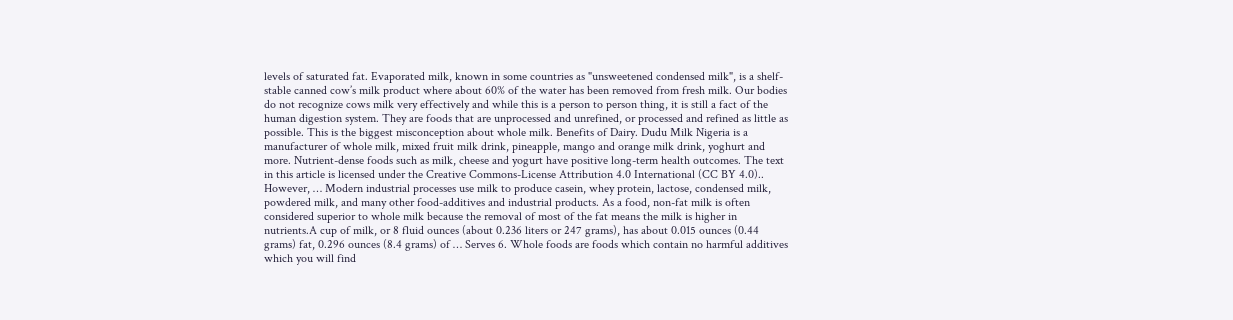levels of saturated fat. Evaporated milk, known in some countries as "unsweetened condensed milk", is a shelf-stable canned cow’s milk product where about 60% of the water has been removed from fresh milk. Our bodies do not recognize cows milk very effectively and while this is a person to person thing, it is still a fact of the human digestion system. They are foods that are unprocessed and unrefined, or processed and refined as little as possible. This is the biggest misconception about whole milk. Benefits of Dairy. Dudu Milk Nigeria is a manufacturer of whole milk, mixed fruit milk drink, pineapple, mango and orange milk drink, yoghurt and more. Nutrient-dense foods such as milk, cheese and yogurt have positive long-term health outcomes. The text in this article is licensed under the Creative Commons-License Attribution 4.0 International (CC BY 4.0).. However, … Modern industrial processes use milk to produce casein, whey protein, lactose, condensed milk, powdered milk, and many other food-additives and industrial products. As a food, non-fat milk is often considered superior to whole milk because the removal of most of the fat means the milk is higher in nutrients.A cup of milk, or 8 fluid ounces (about 0.236 liters or 247 grams), has about 0.015 ounces (0.44 grams) fat, 0.296 ounces (8.4 grams) of … Serves 6. Whole foods are foods which contain no harmful additives which you will find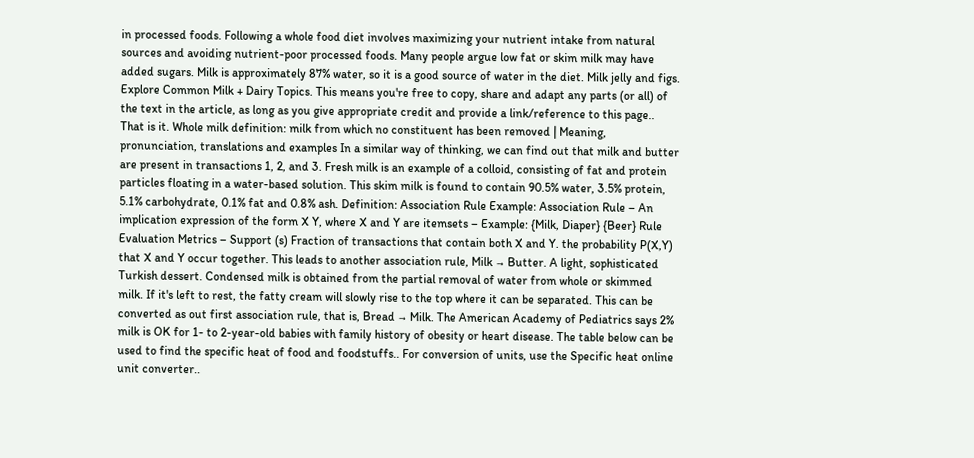in processed foods. Following a whole food diet involves maximizing your nutrient intake from natural sources and avoiding nutrient-poor processed foods. Many people argue low fat or skim milk may have added sugars. Milk is approximately 87% water, so it is a good source of water in the diet. Milk jelly and figs. Explore Common Milk + Dairy Topics. This means you're free to copy, share and adapt any parts (or all) of the text in the article, as long as you give appropriate credit and provide a link/reference to this page.. That is it. Whole milk definition: milk from which no constituent has been removed | Meaning, pronunciation, translations and examples In a similar way of thinking, we can find out that milk and butter are present in transactions 1, 2, and 3. Fresh milk is an example of a colloid, consisting of fat and protein particles floating in a water-based solution. This skim milk is found to contain 90.5% water, 3.5% protein, 5.1% carbohydrate, 0.1% fat and 0.8% ash. Definition: Association Rule Example: Association Rule – An implication expression of the form X Y, where X and Y are itemsets – Example: {Milk, Diaper} {Beer} Rule Evaluation Metrics – Support (s) Fraction of transactions that contain both X and Y. the probability P(X,Y) that X and Y occur together. This leads to another association rule, Milk → Butter. A light, sophisticated Turkish dessert. Condensed milk is obtained from the partial removal of water from whole or skimmed milk. If it's left to rest, the fatty cream will slowly rise to the top where it can be separated. This can be converted as out first association rule, that is, Bread → Milk. The American Academy of Pediatrics says 2% milk is OK for 1- to 2-year-old babies with family history of obesity or heart disease. The table below can be used to find the specific heat of food and foodstuffs.. For conversion of units, use the Specific heat online unit converter..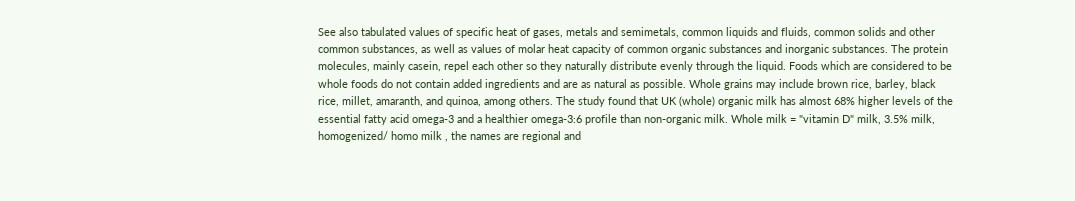See also tabulated values of specific heat of gases, metals and semimetals, common liquids and fluids, common solids and other common substances, as well as values of molar heat capacity of common organic substances and inorganic substances. The protein molecules, mainly casein, repel each other so they naturally distribute evenly through the liquid. Foods which are considered to be whole foods do not contain added ingredients and are as natural as possible. Whole grains may include brown rice, barley, black rice, millet, amaranth, and quinoa, among others. The study found that UK (whole) organic milk has almost 68% higher levels of the essential fatty acid omega-3 and a healthier omega-3:6 profile than non-organic milk. Whole milk = "vitamin D" milk, 3.5% milk, homogenized/ homo milk , the names are regional and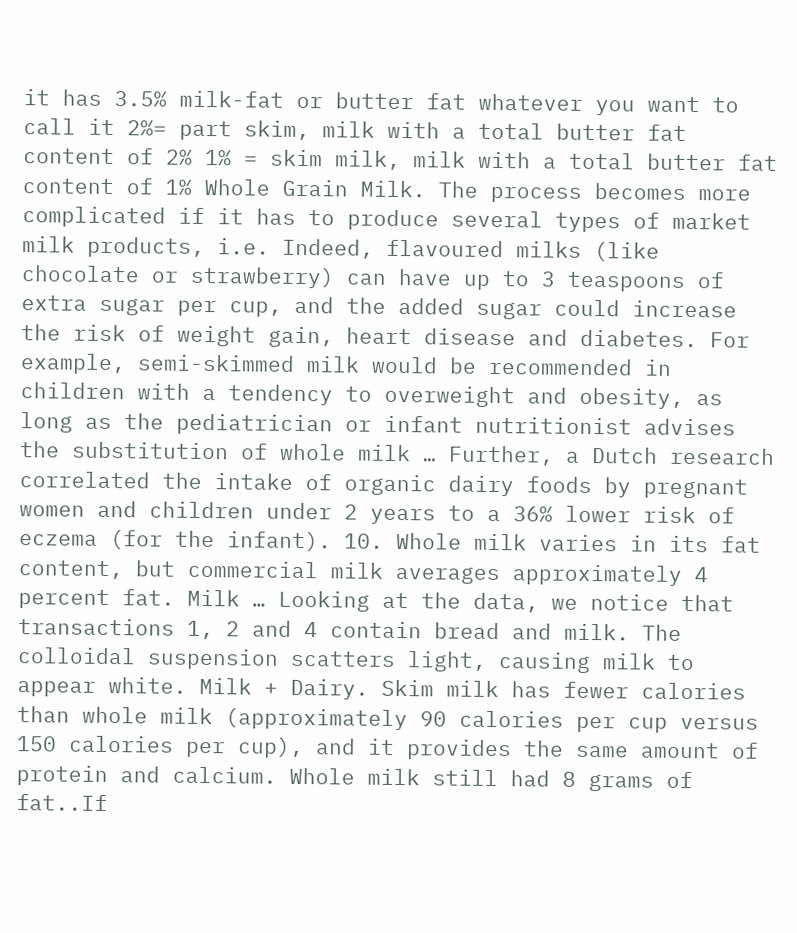it has 3.5% milk-fat or butter fat whatever you want to call it 2%= part skim, milk with a total butter fat content of 2% 1% = skim milk, milk with a total butter fat content of 1% Whole Grain Milk. The process becomes more complicated if it has to produce several types of market milk products, i.e. Indeed, flavoured milks (like chocolate or strawberry) can have up to 3 teaspoons of extra sugar per cup, and the added sugar could increase the risk of weight gain, heart disease and diabetes. For example, semi-skimmed milk would be recommended in children with a tendency to overweight and obesity, as long as the pediatrician or infant nutritionist advises the substitution of whole milk … Further, a Dutch research correlated the intake of organic dairy foods by pregnant women and children under 2 years to a 36% lower risk of eczema (for the infant). 10. Whole milk varies in its fat content, but commercial milk averages approximately 4 percent fat. Milk … Looking at the data, we notice that transactions 1, 2 and 4 contain bread and milk. The colloidal suspension scatters light, causing milk to appear white. Milk + Dairy. Skim milk has fewer calories than whole milk (approximately 90 calories per cup versus 150 calories per cup), and it provides the same amount of protein and calcium. Whole milk still had 8 grams of fat..If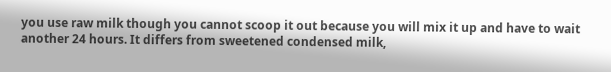you use raw milk though you cannot scoop it out because you will mix it up and have to wait another 24 hours. It differs from sweetened condensed milk,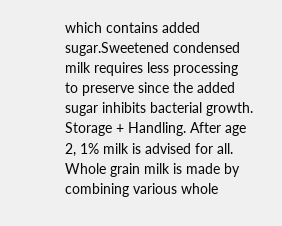which contains added sugar.Sweetened condensed milk requires less processing to preserve since the added sugar inhibits bacterial growth. Storage + Handling. After age 2, 1% milk is advised for all. Whole grain milk is made by combining various whole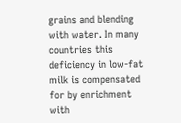grains and blending with water. In many countries this deficiency in low-fat milk is compensated for by enrichment with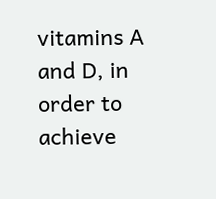vitamins A and D, in order to achieve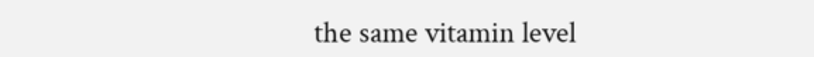the same vitamin level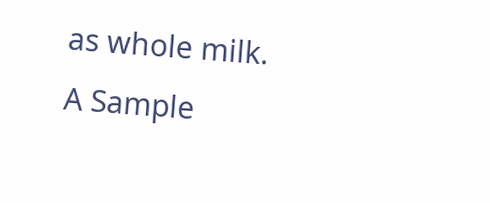as whole milk. A Sample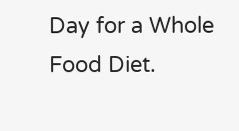Day for a Whole Food Diet.